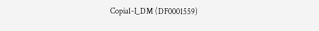Copia1-I_DM (DF0001559)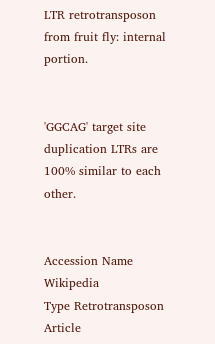LTR retrotransposon from fruit fly: internal portion.


'GGCAG' target site duplication LTRs are 100% similar to each other.


Accession Name Wikipedia
Type Retrotransposon Article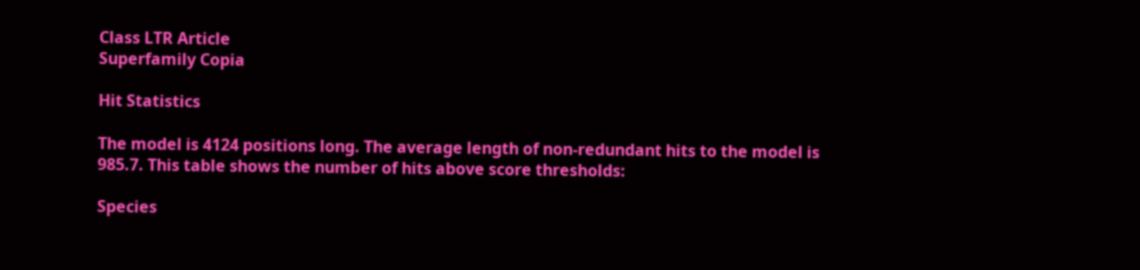Class LTR Article
Superfamily Copia

Hit Statistics

The model is 4124 positions long. The average length of non-redundant hits to the model is 985.7. This table shows the number of hits above score thresholds:

Species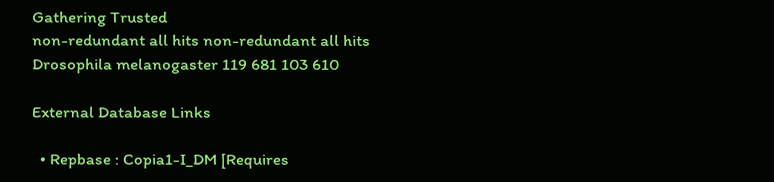Gathering Trusted
non-redundant all hits non-redundant all hits
Drosophila melanogaster 119 681 103 610

External Database Links

  • Repbase : Copia1-I_DM [Requires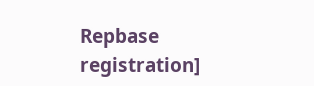Repbase registration]